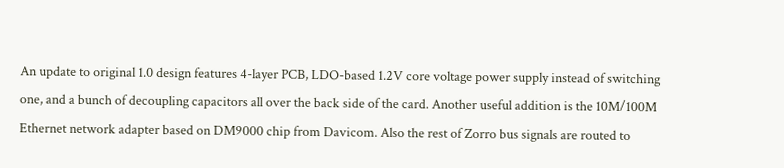An update to original 1.0 design features 4-layer PCB, LDO-based 1.2V core voltage power supply instead of switching one, and a bunch of decoupling capacitors all over the back side of the card. Another useful addition is the 10M/100M Ethernet network adapter based on DM9000 chip from Davicom. Also the rest of Zorro bus signals are routed to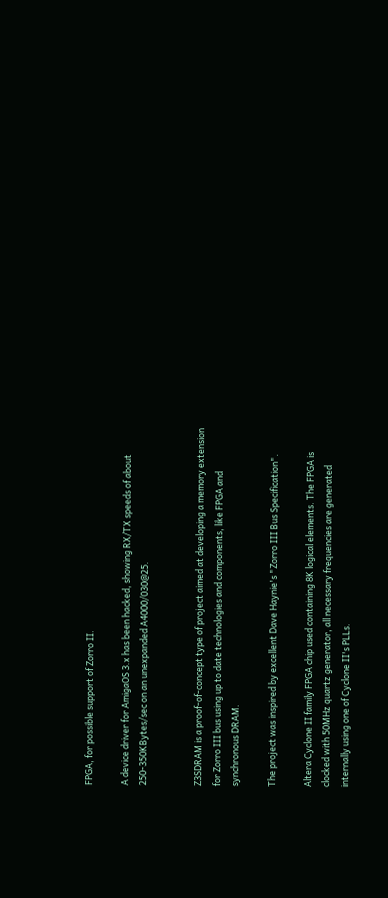FPGA, for possible support of Zorro II.

A device driver for AmigaOS 3.x has been hacked, showing RX/TX speeds of about 250-350KBytes/sec on an unexpanded A4000/030@25.


Z3SDRAM is a proof-of-concept type of project aimed at developing a memory extension for Zorro III bus using up to date technologies and components, like FPGA and synchronous DRAM.

The project was inspired by excellent Dave Haynie's "Zorro III Bus Specification".

Altera Cyclone II family FPGA chip used containing 8K logical elements. The FPGA is clocked with 50MHz quartz generator, all necessary frequencies are generated internally using one of Cyclone II's PLLs.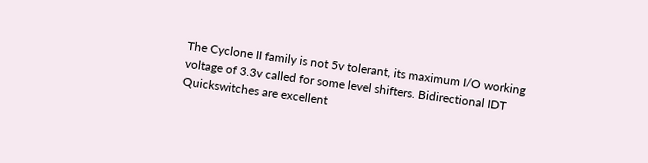The Cyclone II family is not 5v tolerant, its maximum I/O working voltage of 3.3v called for some level shifters. Bidirectional IDT Quickswitches are excellent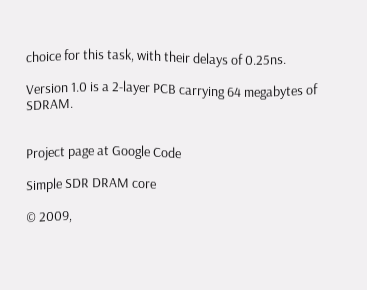choice for this task, with their delays of 0.25ns.

Version 1.0 is a 2-layer PCB carrying 64 megabytes of SDRAM.


Project page at Google Code

Simple SDR DRAM core

© 2009,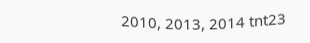2010, 2013, 2014 tnt23